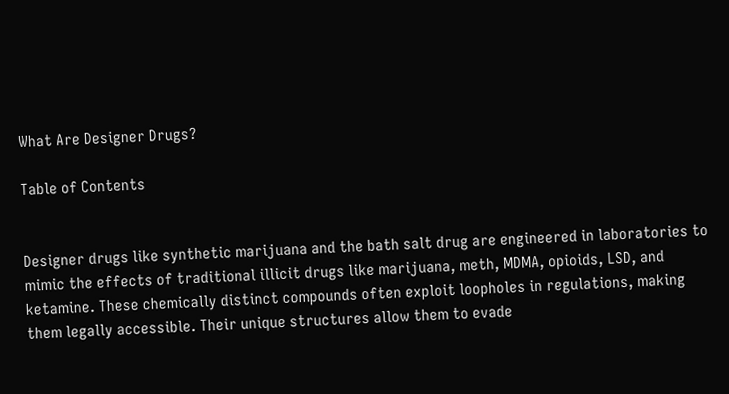What Are Designer Drugs?

Table of Contents


Designer drugs like synthetic marijuana and the bath salt drug are engineered in laboratories to mimic the effects of traditional illicit drugs like marijuana, meth, MDMA, opioids, LSD, and ketamine. These chemically distinct compounds often exploit loopholes in regulations, making them legally accessible. Their unique structures allow them to evade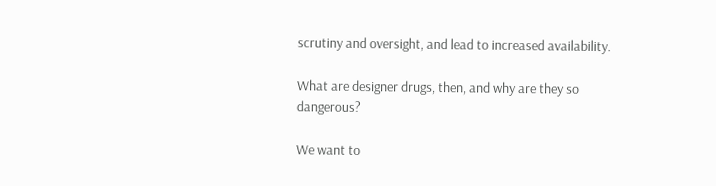scrutiny and oversight, and lead to increased availability.

What are designer drugs, then, and why are they so dangerous?

We want to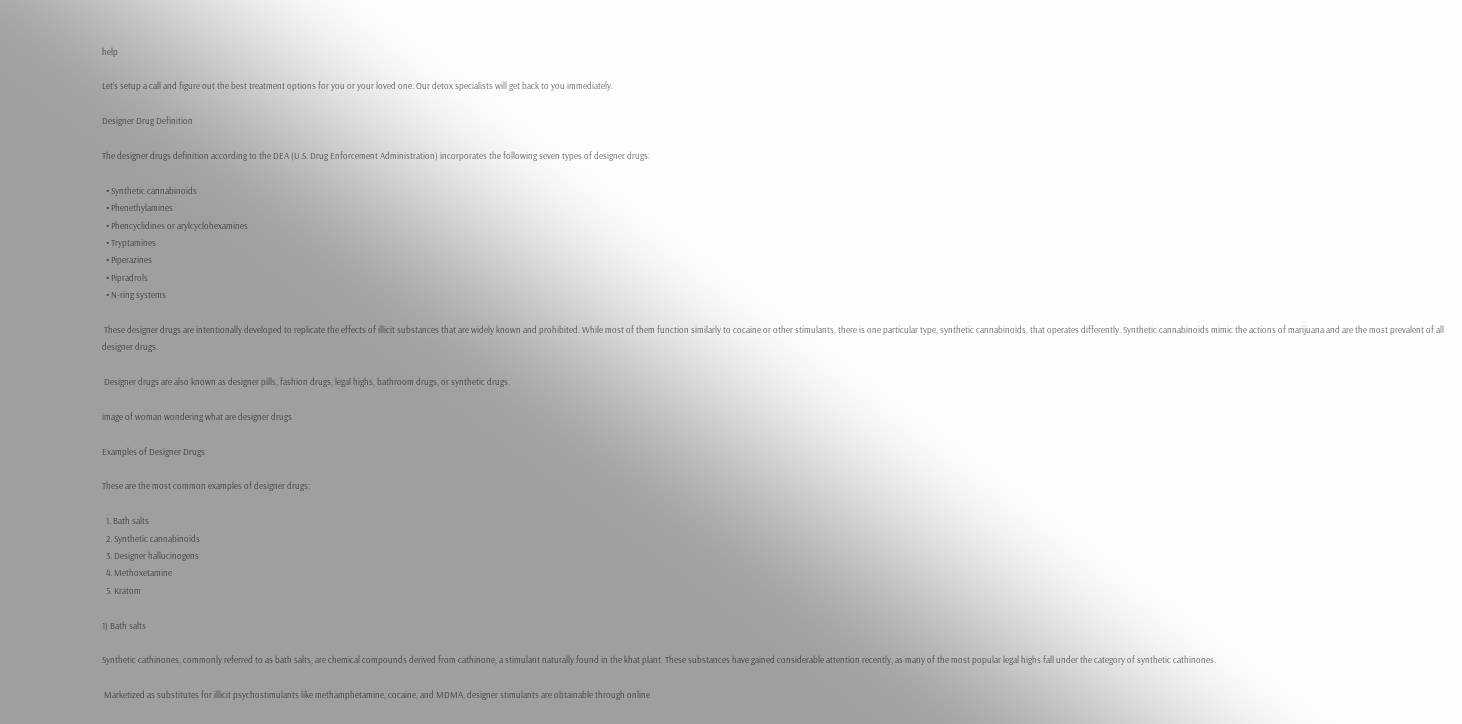help

Let’s setup a call and figure out the best treatment options for you or your loved one. Our detox specialists will get back to you immediately.

Designer Drug Definition

The designer drugs definition according to the DEA (U.S. Drug Enforcement Administration) incorporates the following seven types of designer drugs:

  • Synthetic cannabinoids
  • Phenethylamines
  • Phencyclidines or arylcyclohexamines
  • Tryptamines
  • Piperazines
  • Pipradrols
  • N-ring systems

 These designer drugs are intentionally developed to replicate the effects of illicit substances that are widely known and prohibited. While most of them function similarly to cocaine or other stimulants, there is one particular type, synthetic cannabinoids, that operates differently. Synthetic cannabinoids mimic the actions of marijuana and are the most prevalent of all designer drugs.

 Designer drugs are also known as designer pills, fashion drugs, legal highs, bathroom drugs, or synthetic drugs.

image of woman wondering what are designer drugs

Examples of Designer Drugs

These are the most common examples of designer drugs:

  1. Bath salts
  2. Synthetic cannabinoids
  3. Designer hallucinogens
  4. Methoxetamine
  5. Kratom

1) Bath salts

Synthetic cathinones, commonly referred to as bath salts, are chemical compounds derived from cathinone, a stimulant naturally found in the khat plant. These substances have gained considerable attention recently, as many of the most popular legal highs fall under the category of synthetic cathinones.

 Marketized as substitutes for illicit psychostimulants like methamphetamine, cocaine, and MDMA, designer stimulants are obtainable through online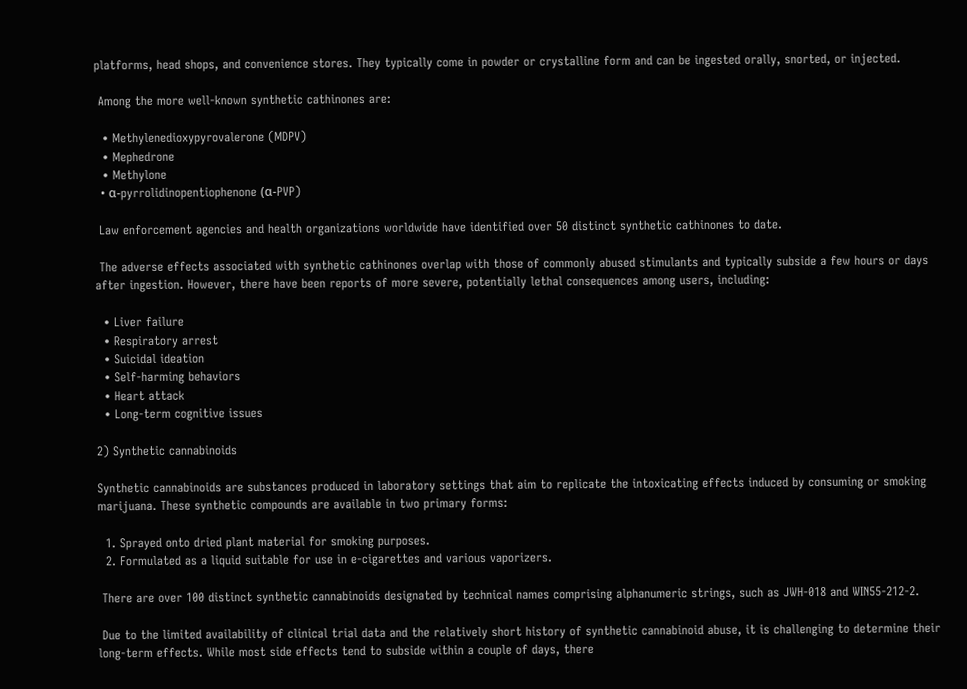platforms, head shops, and convenience stores. They typically come in powder or crystalline form and can be ingested orally, snorted, or injected.

 Among the more well-known synthetic cathinones are:

  • Methylenedioxypyrovalerone (MDPV)
  • Mephedrone
  • Methylone
  • α-pyrrolidinopentiophenone (α-PVP)

 Law enforcement agencies and health organizations worldwide have identified over 50 distinct synthetic cathinones to date.

 The adverse effects associated with synthetic cathinones overlap with those of commonly abused stimulants and typically subside a few hours or days after ingestion. However, there have been reports of more severe, potentially lethal consequences among users, including:

  • Liver failure
  • Respiratory arrest
  • Suicidal ideation
  • Self-harming behaviors
  • Heart attack
  • Long-term cognitive issues

2) Synthetic cannabinoids

Synthetic cannabinoids are substances produced in laboratory settings that aim to replicate the intoxicating effects induced by consuming or smoking marijuana. These synthetic compounds are available in two primary forms:

  1. Sprayed onto dried plant material for smoking purposes.
  2. Formulated as a liquid suitable for use in e-cigarettes and various vaporizers.

 There are over 100 distinct synthetic cannabinoids designated by technical names comprising alphanumeric strings, such as JWH-018 and WIN55-212-2.

 Due to the limited availability of clinical trial data and the relatively short history of synthetic cannabinoid abuse, it is challenging to determine their long-term effects. While most side effects tend to subside within a couple of days, there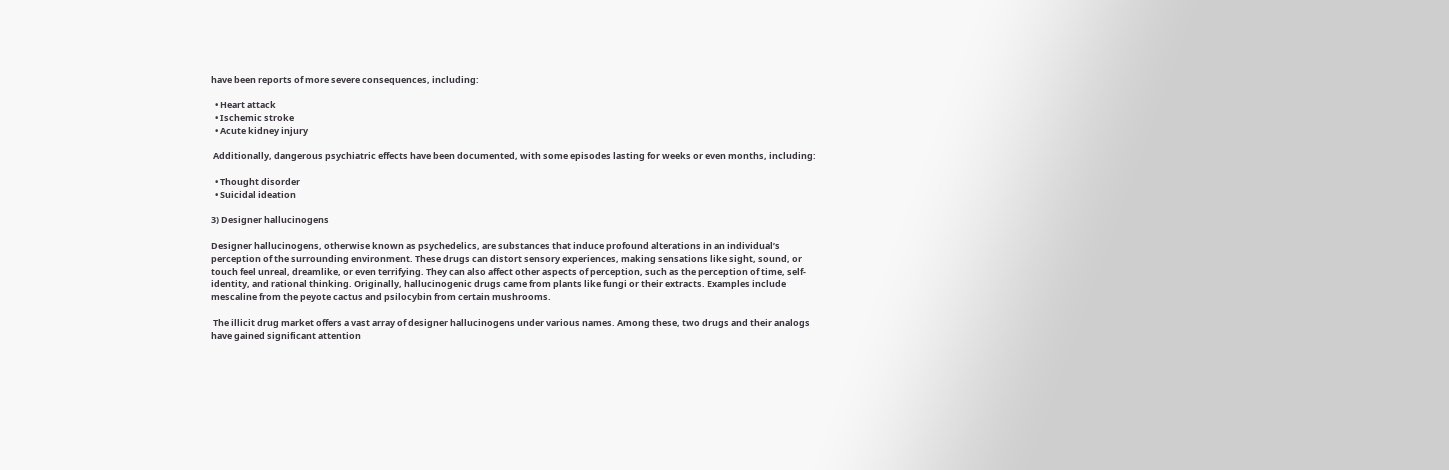have been reports of more severe consequences, including:

  • Heart attack
  • Ischemic stroke
  • Acute kidney injury

 Additionally, dangerous psychiatric effects have been documented, with some episodes lasting for weeks or even months, including:

  • Thought disorder
  • Suicidal ideation

3) Designer hallucinogens

Designer hallucinogens, otherwise known as psychedelics, are substances that induce profound alterations in an individual’s perception of the surrounding environment. These drugs can distort sensory experiences, making sensations like sight, sound, or touch feel unreal, dreamlike, or even terrifying. They can also affect other aspects of perception, such as the perception of time, self-identity, and rational thinking. Originally, hallucinogenic drugs came from plants like fungi or their extracts. Examples include mescaline from the peyote cactus and psilocybin from certain mushrooms.

 The illicit drug market offers a vast array of designer hallucinogens under various names. Among these, two drugs and their analogs have gained significant attention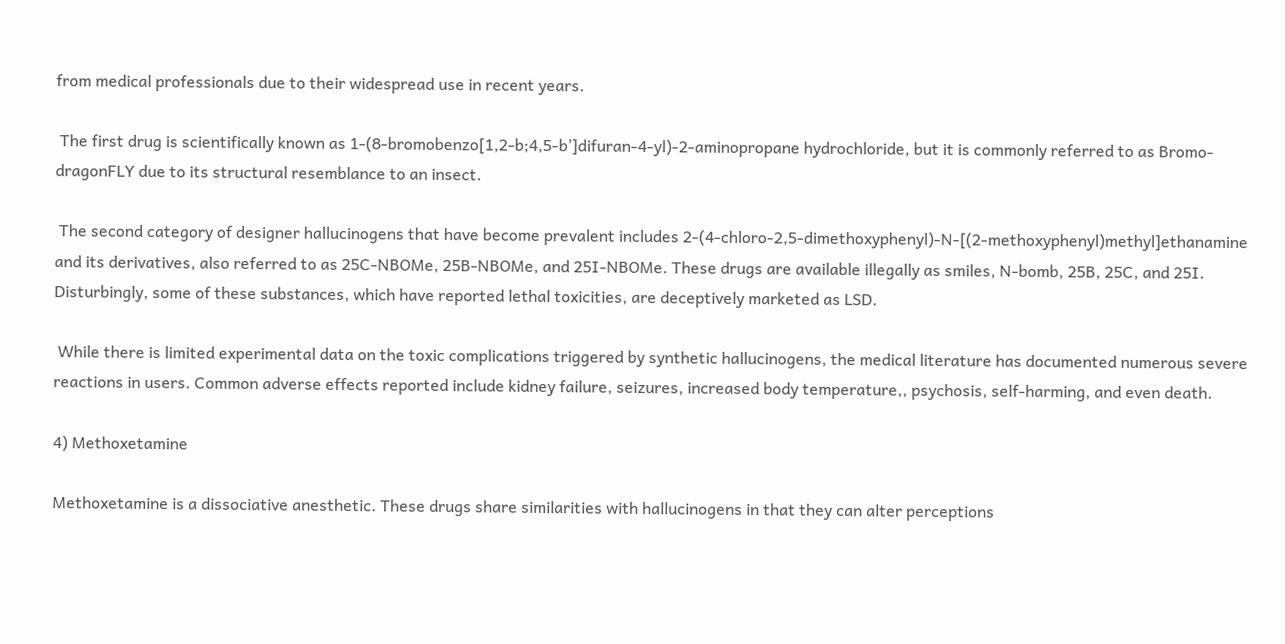from medical professionals due to their widespread use in recent years.

 The first drug is scientifically known as 1-(8-bromobenzo[1,2-b;4,5-b’]difuran-4-yl)-2-aminopropane hydrochloride, but it is commonly referred to as Bromo-dragonFLY due to its structural resemblance to an insect.

 The second category of designer hallucinogens that have become prevalent includes 2-(4-chloro-2,5-dimethoxyphenyl)-N-[(2-methoxyphenyl)methyl]ethanamine and its derivatives, also referred to as 25C-NBOMe, 25B-NBOMe, and 25I-NBOMe. These drugs are available illegally as smiles, N-bomb, 25B, 25C, and 25I. Disturbingly, some of these substances, which have reported lethal toxicities, are deceptively marketed as LSD.

 While there is limited experimental data on the toxic complications triggered by synthetic hallucinogens, the medical literature has documented numerous severe reactions in users. Common adverse effects reported include kidney failure, seizures, increased body temperature,, psychosis, self-harming, and even death.

4) Methoxetamine

Methoxetamine is a dissociative anesthetic. These drugs share similarities with hallucinogens in that they can alter perceptions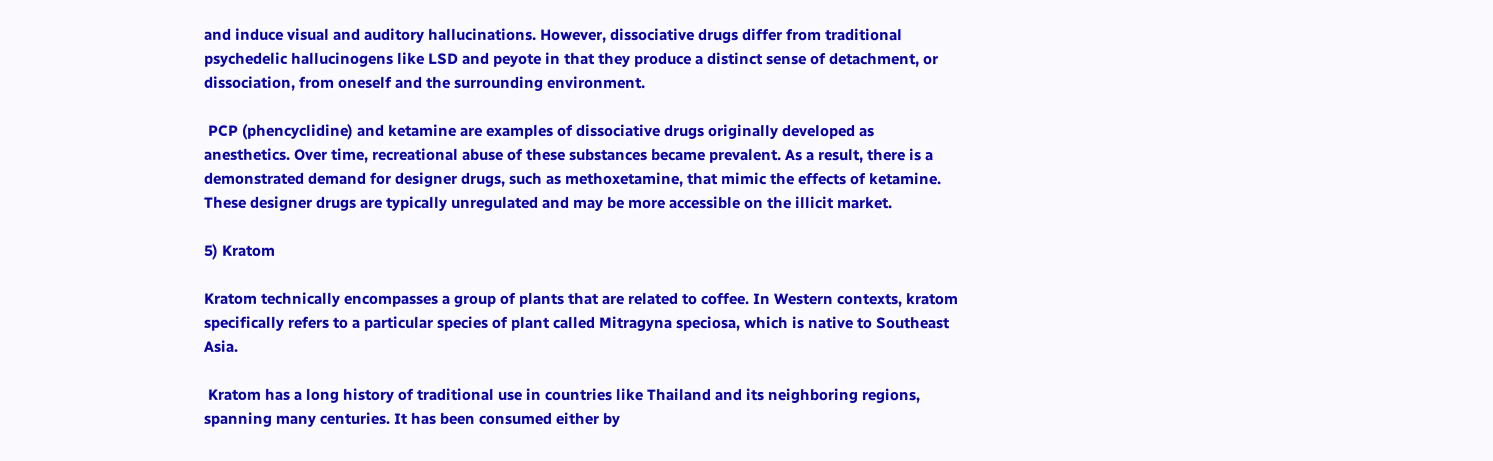and induce visual and auditory hallucinations. However, dissociative drugs differ from traditional psychedelic hallucinogens like LSD and peyote in that they produce a distinct sense of detachment, or dissociation, from oneself and the surrounding environment.

 PCP (phencyclidine) and ketamine are examples of dissociative drugs originally developed as anesthetics. Over time, recreational abuse of these substances became prevalent. As a result, there is a demonstrated demand for designer drugs, such as methoxetamine, that mimic the effects of ketamine. These designer drugs are typically unregulated and may be more accessible on the illicit market.

5) Kratom

Kratom technically encompasses a group of plants that are related to coffee. In Western contexts, kratom specifically refers to a particular species of plant called Mitragyna speciosa, which is native to Southeast Asia.

 Kratom has a long history of traditional use in countries like Thailand and its neighboring regions, spanning many centuries. It has been consumed either by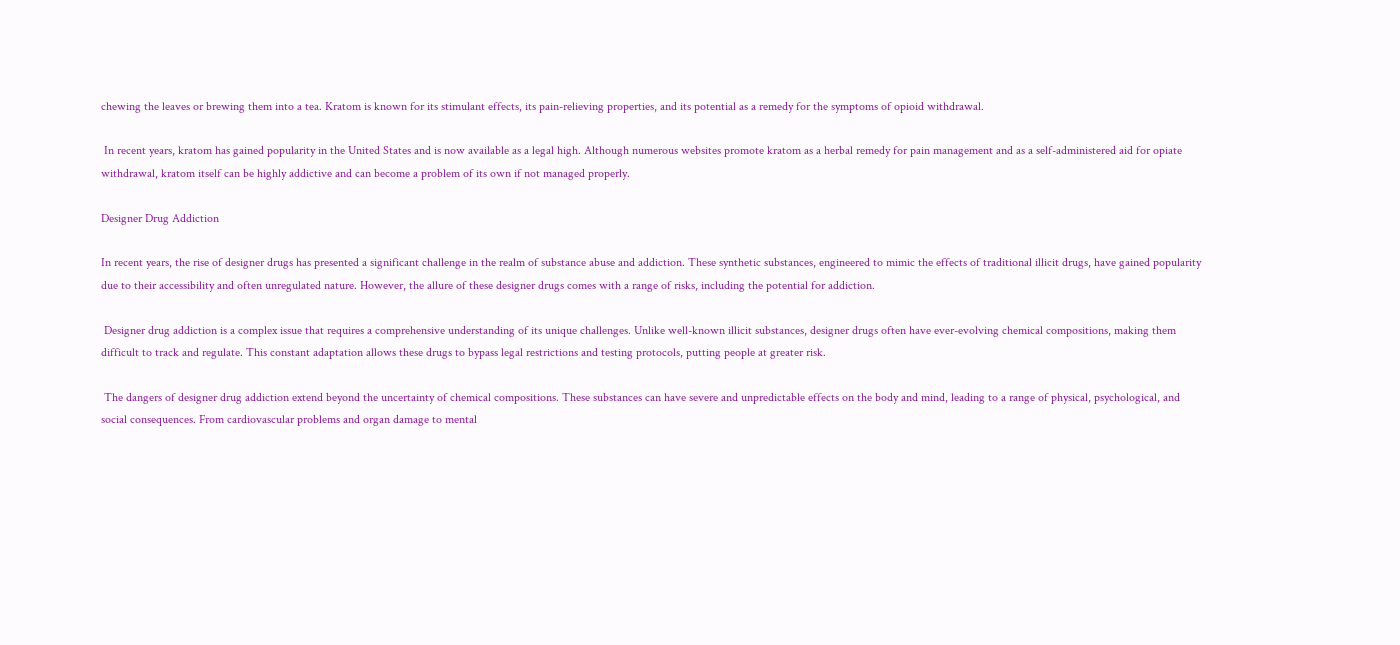chewing the leaves or brewing them into a tea. Kratom is known for its stimulant effects, its pain-relieving properties, and its potential as a remedy for the symptoms of opioid withdrawal.

 In recent years, kratom has gained popularity in the United States and is now available as a legal high. Although numerous websites promote kratom as a herbal remedy for pain management and as a self-administered aid for opiate withdrawal, kratom itself can be highly addictive and can become a problem of its own if not managed properly.

Designer Drug Addiction

In recent years, the rise of designer drugs has presented a significant challenge in the realm of substance abuse and addiction. These synthetic substances, engineered to mimic the effects of traditional illicit drugs, have gained popularity due to their accessibility and often unregulated nature. However, the allure of these designer drugs comes with a range of risks, including the potential for addiction.

 Designer drug addiction is a complex issue that requires a comprehensive understanding of its unique challenges. Unlike well-known illicit substances, designer drugs often have ever-evolving chemical compositions, making them difficult to track and regulate. This constant adaptation allows these drugs to bypass legal restrictions and testing protocols, putting people at greater risk.

 The dangers of designer drug addiction extend beyond the uncertainty of chemical compositions. These substances can have severe and unpredictable effects on the body and mind, leading to a range of physical, psychological, and social consequences. From cardiovascular problems and organ damage to mental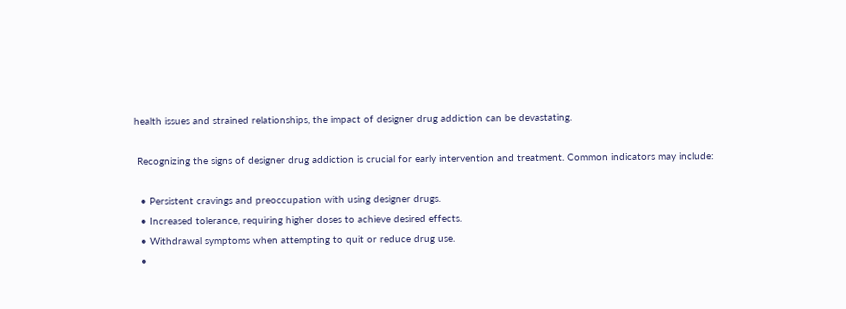health issues and strained relationships, the impact of designer drug addiction can be devastating.

 Recognizing the signs of designer drug addiction is crucial for early intervention and treatment. Common indicators may include:

  • Persistent cravings and preoccupation with using designer drugs.
  • Increased tolerance, requiring higher doses to achieve desired effects.
  • Withdrawal symptoms when attempting to quit or reduce drug use.
  •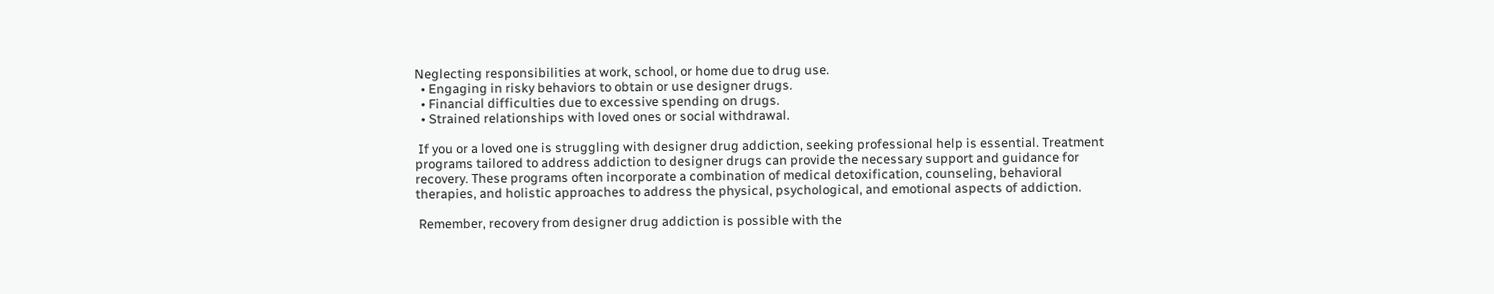Neglecting responsibilities at work, school, or home due to drug use.
  • Engaging in risky behaviors to obtain or use designer drugs.
  • Financial difficulties due to excessive spending on drugs.
  • Strained relationships with loved ones or social withdrawal.

 If you or a loved one is struggling with designer drug addiction, seeking professional help is essential. Treatment programs tailored to address addiction to designer drugs can provide the necessary support and guidance for recovery. These programs often incorporate a combination of medical detoxification, counseling, behavioral therapies, and holistic approaches to address the physical, psychological, and emotional aspects of addiction.

 Remember, recovery from designer drug addiction is possible with the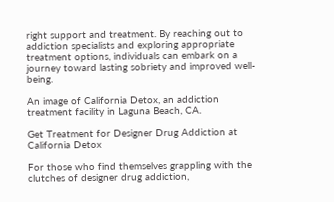right support and treatment. By reaching out to addiction specialists and exploring appropriate treatment options, individuals can embark on a journey toward lasting sobriety and improved well-being.

An image of California Detox, an addiction treatment facility in Laguna Beach, CA.

Get Treatment for Designer Drug Addiction at California Detox

For those who find themselves grappling with the clutches of designer drug addiction,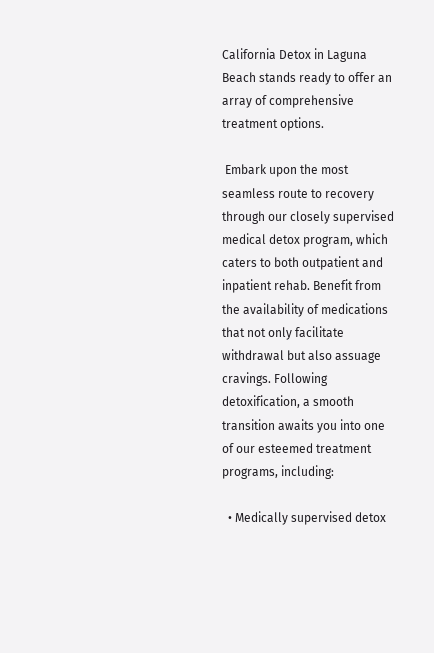California Detox in Laguna Beach stands ready to offer an array of comprehensive treatment options.

 Embark upon the most seamless route to recovery through our closely supervised medical detox program, which caters to both outpatient and inpatient rehab. Benefit from the availability of medications that not only facilitate withdrawal but also assuage cravings. Following detoxification, a smooth transition awaits you into one of our esteemed treatment programs, including:

  • Medically supervised detox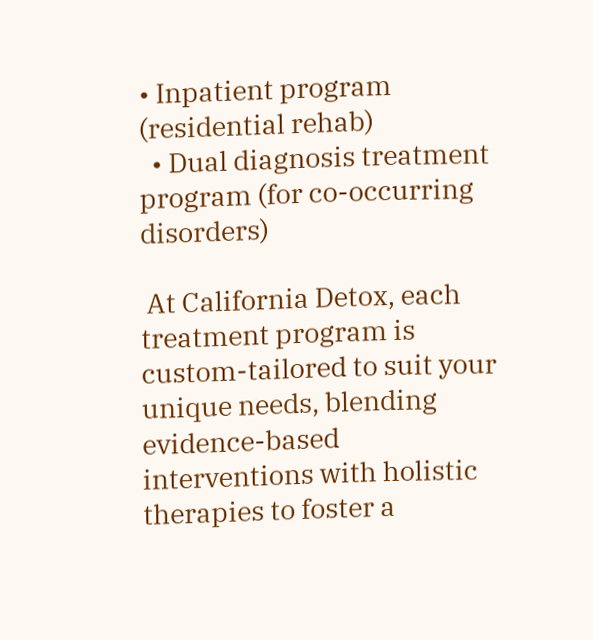• Inpatient program (residential rehab)
  • Dual diagnosis treatment program (for co-occurring disorders)

 At California Detox, each treatment program is custom-tailored to suit your unique needs, blending evidence-based interventions with holistic therapies to foster a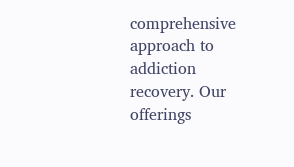comprehensive approach to addiction recovery. Our offerings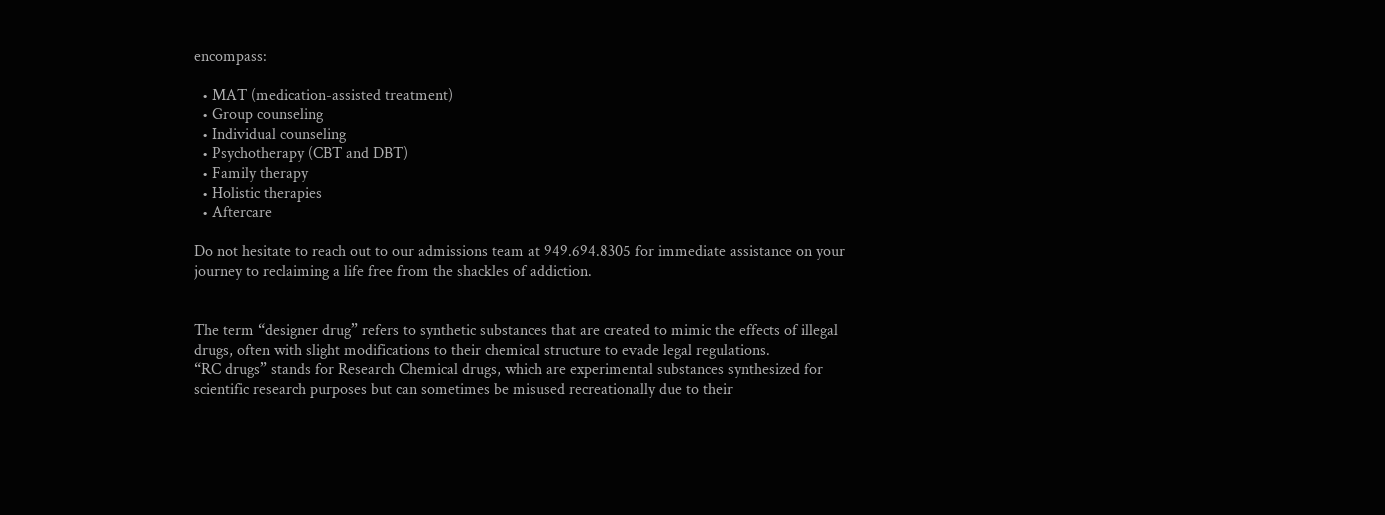encompass:

  • MAT (medication-assisted treatment)
  • Group counseling
  • Individual counseling
  • Psychotherapy (CBT and DBT)
  • Family therapy
  • Holistic therapies
  • Aftercare

Do not hesitate to reach out to our admissions team at 949.694.8305 for immediate assistance on your journey to reclaiming a life free from the shackles of addiction.


The term “designer drug” refers to synthetic substances that are created to mimic the effects of illegal drugs, often with slight modifications to their chemical structure to evade legal regulations.
“RC drugs” stands for Research Chemical drugs, which are experimental substances synthesized for scientific research purposes but can sometimes be misused recreationally due to their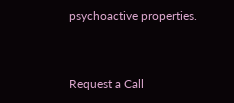psychoactive properties.


Request a Call